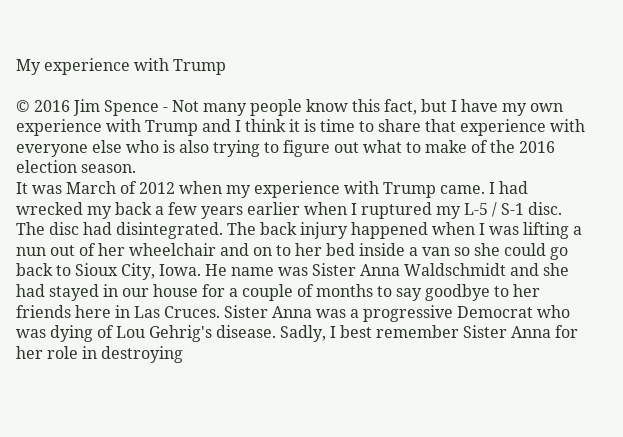My experience with Trump

© 2016 Jim Spence - Not many people know this fact, but I have my own experience with Trump and I think it is time to share that experience with everyone else who is also trying to figure out what to make of the 2016 election season.
It was March of 2012 when my experience with Trump came. I had wrecked my back a few years earlier when I ruptured my L-5 / S-1 disc. The disc had disintegrated. The back injury happened when I was lifting a nun out of her wheelchair and on to her bed inside a van so she could go back to Sioux City, Iowa. He name was Sister Anna Waldschmidt and she had stayed in our house for a couple of months to say goodbye to her friends here in Las Cruces. Sister Anna was a progressive Democrat who was dying of Lou Gehrig's disease. Sadly, I best remember Sister Anna for her role in destroying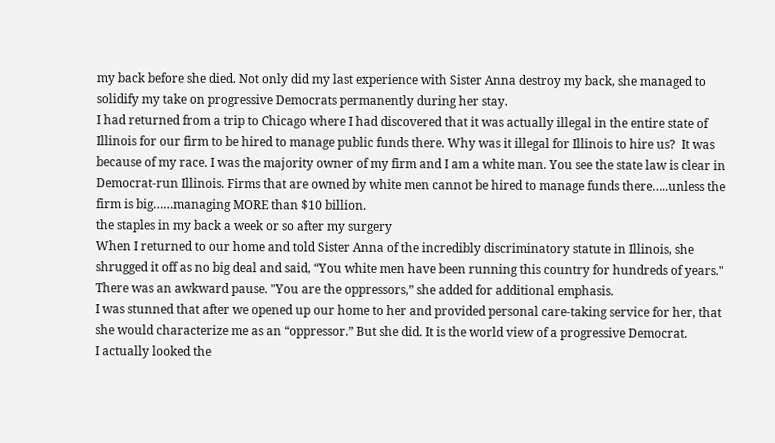my back before she died. Not only did my last experience with Sister Anna destroy my back, she managed to solidify my take on progressive Democrats permanently during her stay.
I had returned from a trip to Chicago where I had discovered that it was actually illegal in the entire state of Illinois for our firm to be hired to manage public funds there. Why was it illegal for Illinois to hire us?  It was because of my race. I was the majority owner of my firm and I am a white man. You see the state law is clear in Democrat-run Illinois. Firms that are owned by white men cannot be hired to manage funds there…..unless the firm is big……managing MORE than $10 billion.
the staples in my back a week or so after my surgery
When I returned to our home and told Sister Anna of the incredibly discriminatory statute in Illinois, she shrugged it off as no big deal and said, “You white men have been running this country for hundreds of years."
There was an awkward pause. "You are the oppressors,” she added for additional emphasis.
I was stunned that after we opened up our home to her and provided personal care-taking service for her, that she would characterize me as an “oppressor.” But she did. It is the world view of a progressive Democrat.
I actually looked the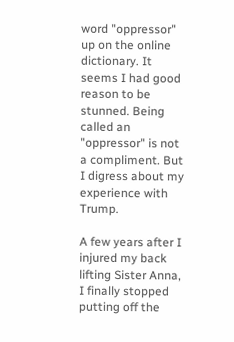word "oppressor" up on the online dictionary. It seems I had good reason to be stunned. Being called an "oppressor" is not a compliment. But I digress about my experience with Trump.

A few years after I injured my back lifting Sister Anna, I finally stopped putting off the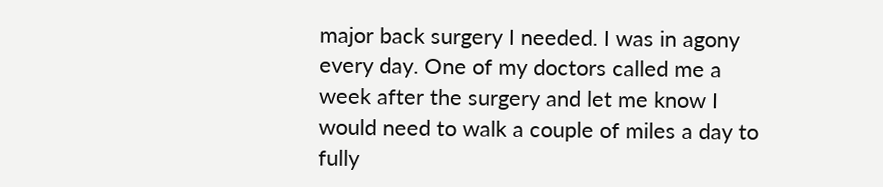major back surgery I needed. I was in agony every day. One of my doctors called me a week after the surgery and let me know I would need to walk a couple of miles a day to fully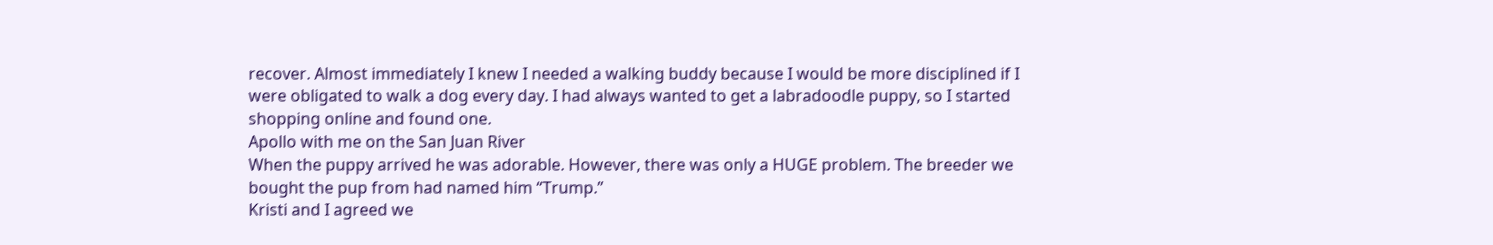recover. Almost immediately I knew I needed a walking buddy because I would be more disciplined if I were obligated to walk a dog every day. I had always wanted to get a labradoodle puppy, so I started shopping online and found one.
Apollo with me on the San Juan River
When the puppy arrived he was adorable. However, there was only a HUGE problem. The breeder we bought the pup from had named him “Trump.”
Kristi and I agreed we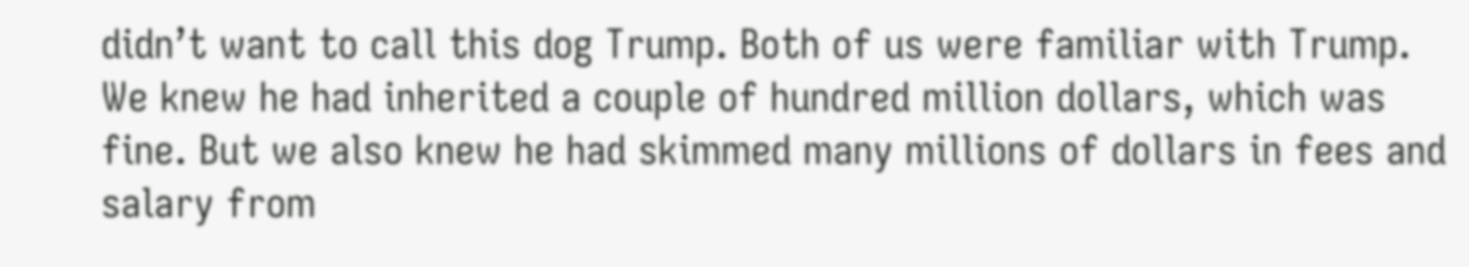didn’t want to call this dog Trump. Both of us were familiar with Trump. We knew he had inherited a couple of hundred million dollars, which was fine. But we also knew he had skimmed many millions of dollars in fees and salary from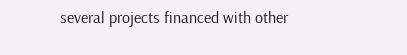several projects financed with other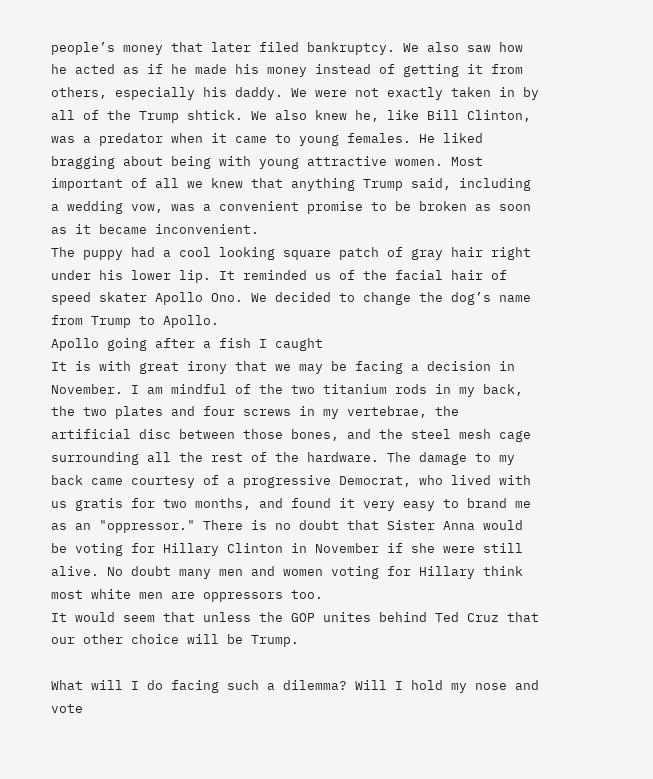people’s money that later filed bankruptcy. We also saw how he acted as if he made his money instead of getting it from others, especially his daddy. We were not exactly taken in by all of the Trump shtick. We also knew he, like Bill Clinton, was a predator when it came to young females. He liked bragging about being with young attractive women. Most important of all we knew that anything Trump said, including a wedding vow, was a convenient promise to be broken as soon as it became inconvenient.
The puppy had a cool looking square patch of gray hair right under his lower lip. It reminded us of the facial hair of speed skater Apollo Ono. We decided to change the dog’s name from Trump to Apollo.
Apollo going after a fish I caught
It is with great irony that we may be facing a decision in November. I am mindful of the two titanium rods in my back, the two plates and four screws in my vertebrae, the artificial disc between those bones, and the steel mesh cage surrounding all the rest of the hardware. The damage to my back came courtesy of a progressive Democrat, who lived with us gratis for two months, and found it very easy to brand me as an "oppressor." There is no doubt that Sister Anna would be voting for Hillary Clinton in November if she were still alive. No doubt many men and women voting for Hillary think most white men are oppressors too.
It would seem that unless the GOP unites behind Ted Cruz that our other choice will be Trump.

What will I do facing such a dilemma? Will I hold my nose and vote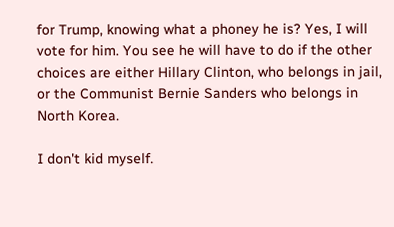for Trump, knowing what a phoney he is? Yes, I will vote for him. You see he will have to do if the other choices are either Hillary Clinton, who belongs in jail, or the Communist Bernie Sanders who belongs in North Korea.

I don't kid myself.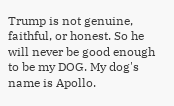Trump is not genuine, faithful, or honest. So he will never be good enough to be my DOG. My dog's name is Apollo.